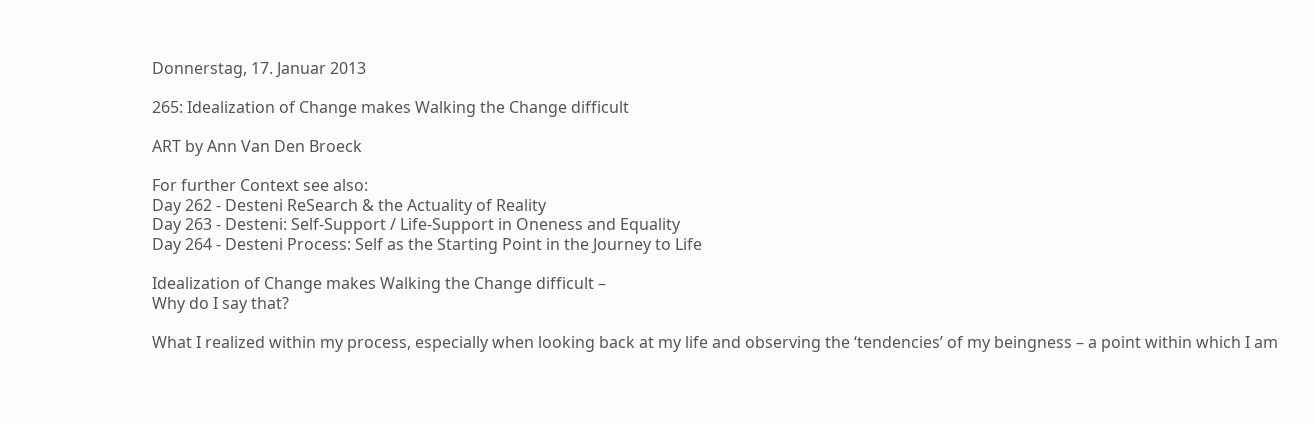Donnerstag, 17. Januar 2013

265: Idealization of Change makes Walking the Change difficult

ART by Ann Van Den Broeck

For further Context see also:
Day 262 - Desteni ReSearch & the Actuality of Reality
Day 263 - Desteni: Self-Support / Life-Support in Oneness and Equality
Day 264 - Desteni Process: Self as the Starting Point in the Journey to Life

Idealization of Change makes Walking the Change difficult –
Why do I say that?

What I realized within my process, especially when looking back at my life and observing the ‘tendencies’ of my beingness – a point within which I am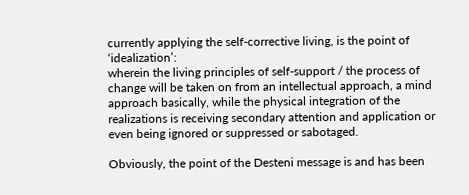currently applying the self-corrective living, is the point of ‘idealization’:
wherein the living principles of self-support / the process of change will be taken on from an intellectual approach, a mind approach basically, while the physical integration of the realizations is receiving secondary attention and application or even being ignored or suppressed or sabotaged.

Obviously, the point of the Desteni message is and has been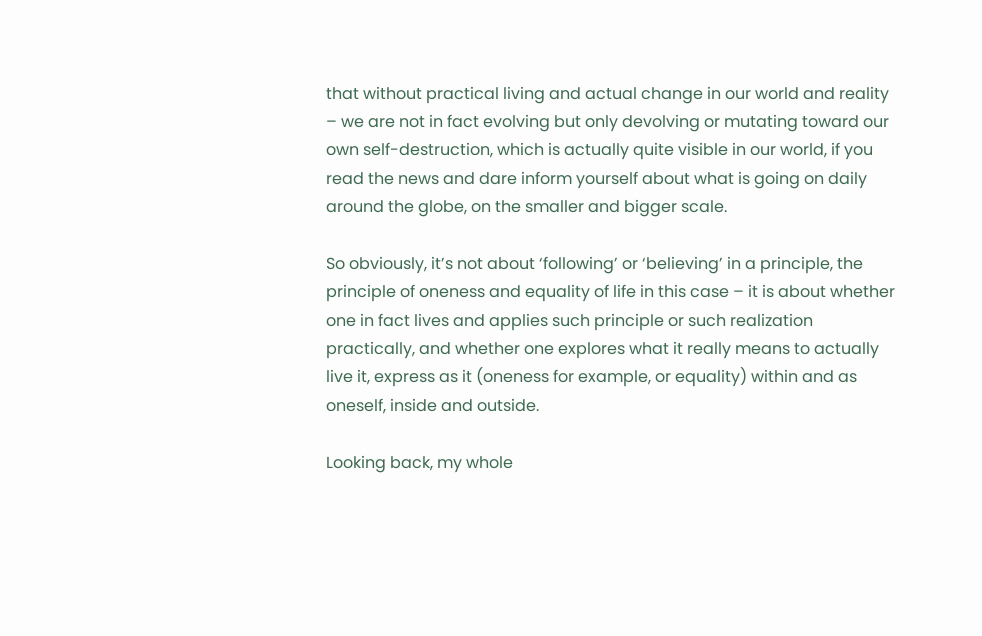that without practical living and actual change in our world and reality – we are not in fact evolving but only devolving or mutating toward our own self-destruction, which is actually quite visible in our world, if you read the news and dare inform yourself about what is going on daily around the globe, on the smaller and bigger scale.

So obviously, it’s not about ‘following’ or ‘believing’ in a principle, the principle of oneness and equality of life in this case – it is about whether one in fact lives and applies such principle or such realization practically, and whether one explores what it really means to actually live it, express as it (oneness for example, or equality) within and as oneself, inside and outside.

Looking back, my whole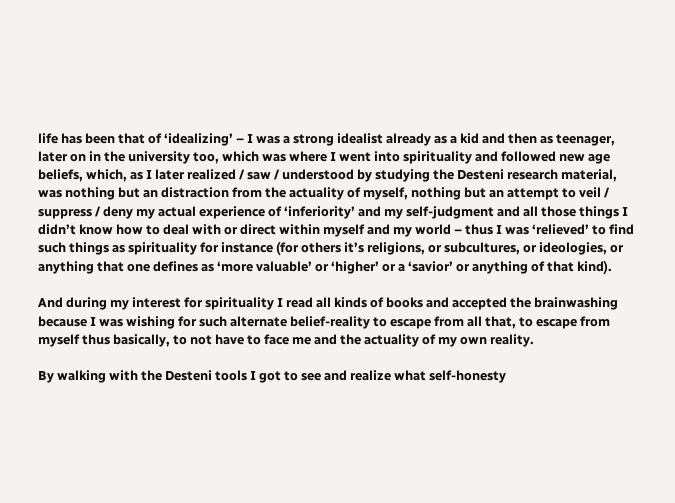life has been that of ‘idealizing’ – I was a strong idealist already as a kid and then as teenager, later on in the university too, which was where I went into spirituality and followed new age beliefs, which, as I later realized / saw / understood by studying the Desteni research material, was nothing but an distraction from the actuality of myself, nothing but an attempt to veil / suppress / deny my actual experience of ‘inferiority’ and my self-judgment and all those things I didn’t know how to deal with or direct within myself and my world – thus I was ‘relieved’ to find such things as spirituality for instance (for others it’s religions, or subcultures, or ideologies, or anything that one defines as ‘more valuable’ or ‘higher’ or a ‘savior’ or anything of that kind).

And during my interest for spirituality I read all kinds of books and accepted the brainwashing because I was wishing for such alternate belief-reality to escape from all that, to escape from myself thus basically, to not have to face me and the actuality of my own reality.

By walking with the Desteni tools I got to see and realize what self-honesty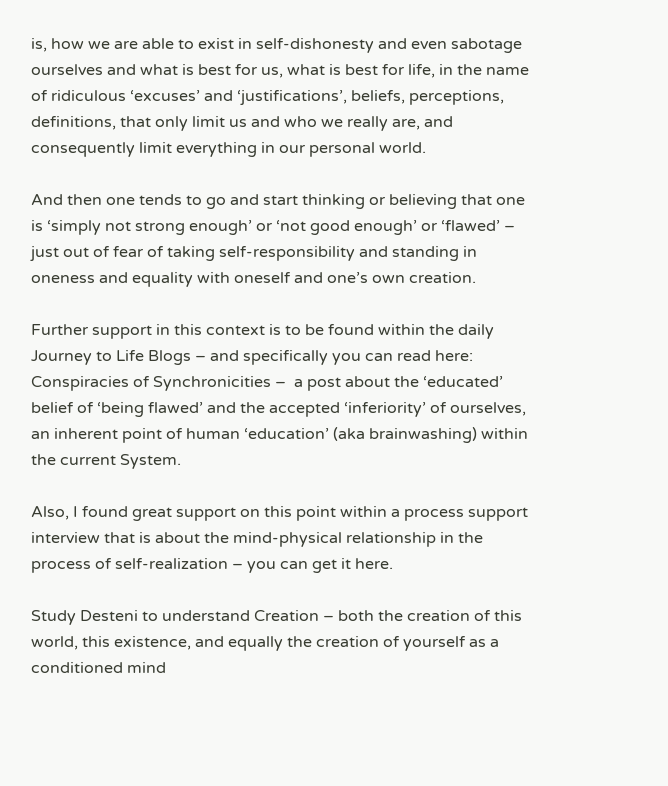is, how we are able to exist in self-dishonesty and even sabotage ourselves and what is best for us, what is best for life, in the name of ridiculous ‘excuses’ and ‘justifications’, beliefs, perceptions, definitions, that only limit us and who we really are, and consequently limit everything in our personal world.

And then one tends to go and start thinking or believing that one is ‘simply not strong enough’ or ‘not good enough’ or ‘flawed’ – just out of fear of taking self-responsibility and standing in oneness and equality with oneself and one’s own creation.

Further support in this context is to be found within the daily Journey to Life Blogs – and specifically you can read here: Conspiracies of Synchronicities –  a post about the ‘educated’ belief of ‘being flawed’ and the accepted ‘inferiority’ of ourselves,  an inherent point of human ‘education’ (aka brainwashing) within the current System.

Also, I found great support on this point within a process support interview that is about the mind-physical relationship in the process of self-realization – you can get it here.

Study Desteni to understand Creation – both the creation of this world, this existence, and equally the creation of yourself as a conditioned mind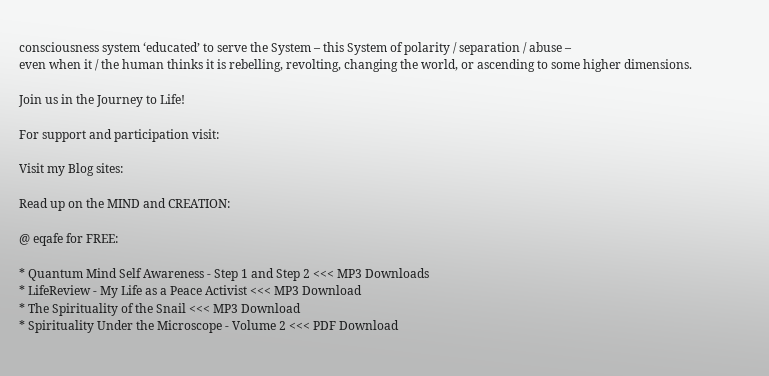consciousness system ‘educated’ to serve the System – this System of polarity / separation / abuse –
even when it / the human thinks it is rebelling, revolting, changing the world, or ascending to some higher dimensions.

Join us in the Journey to Life!

For support and participation visit:

Visit my Blog sites:

Read up on the MIND and CREATION:

@ eqafe for FREE:

* Quantum Mind Self Awareness - Step 1 and Step 2 <<< MP3 Downloads
* LifeReview - My Life as a Peace Activist <<< MP3 Download
* The Spirituality of the Snail <<< MP3 Download
* Spirituality Under the Microscope - Volume 2 <<< PDF Download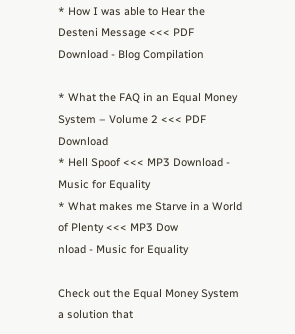* How I was able to Hear the Desteni Message <<< PDF Download - Blog Compilation

* What the FAQ in an Equal Money System – Volume 2 <<< PDF Download
* Hell Spoof <<< MP3 Download - Music for Equality
* What makes me Starve in a World of Plenty <<< MP3 Dow
nload - Music for Equality

Check out the Equal Money System
a solution that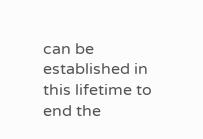can be established in this lifetime to end the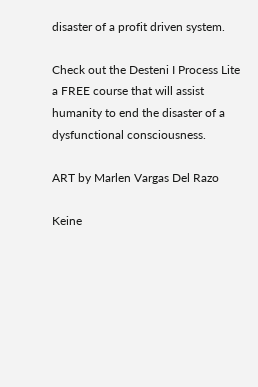disaster of a profit driven system.

Check out the Desteni I Process Lite
a FREE course that will assist humanity to end the disaster of a dysfunctional consciousness.

ART by Marlen Vargas Del Razo

Keine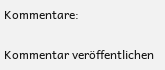Kommentare:

Kommentar veröffentlichen